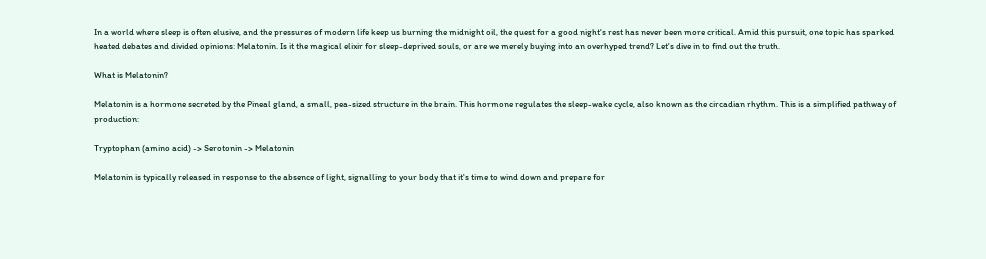In a world where sleep is often elusive, and the pressures of modern life keep us burning the midnight oil, the quest for a good night's rest has never been more critical. Amid this pursuit, one topic has sparked heated debates and divided opinions: Melatonin. Is it the magical elixir for sleep-deprived souls, or are we merely buying into an overhyped trend? Let's dive in to find out the truth.

What is Melatonin?

Melatonin is a hormone secreted by the Pineal gland, a small, pea-sized structure in the brain. This hormone regulates the sleep-wake cycle, also known as the circadian rhythm. This is a simplified pathway of production:

Tryptophan (amino acid) -> Serotonin -> Melatonin

Melatonin is typically released in response to the absence of light, signalling to your body that it's time to wind down and prepare for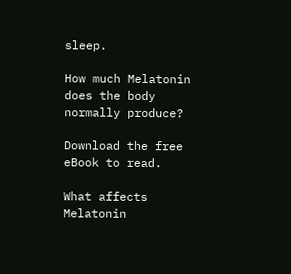sleep.

How much Melatonin does the body normally produce?

Download the free eBook to read.

What affects Melatonin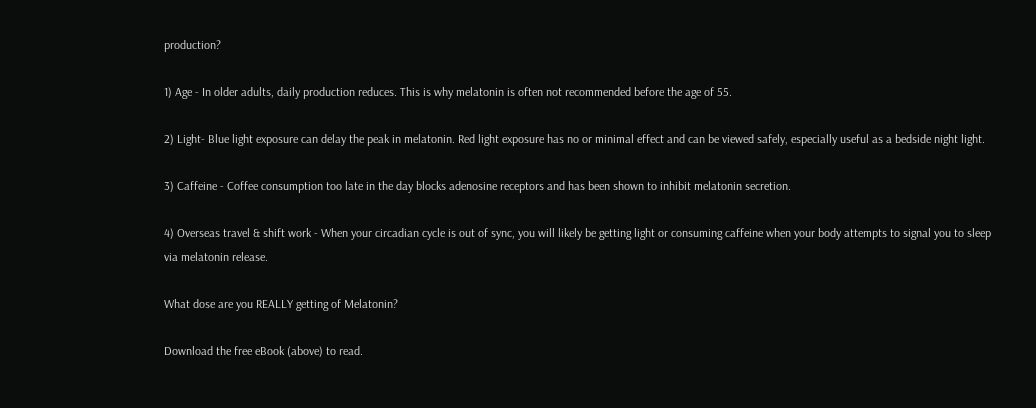production?

1) Age - In older adults, daily production reduces. This is why melatonin is often not recommended before the age of 55.

2) Light- Blue light exposure can delay the peak in melatonin. Red light exposure has no or minimal effect and can be viewed safely, especially useful as a bedside night light.

3) Caffeine - Coffee consumption too late in the day blocks adenosine receptors and has been shown to inhibit melatonin secretion.

4) Overseas travel & shift work - When your circadian cycle is out of sync, you will likely be getting light or consuming caffeine when your body attempts to signal you to sleep via melatonin release.

What dose are you REALLY getting of Melatonin?

Download the free eBook (above) to read.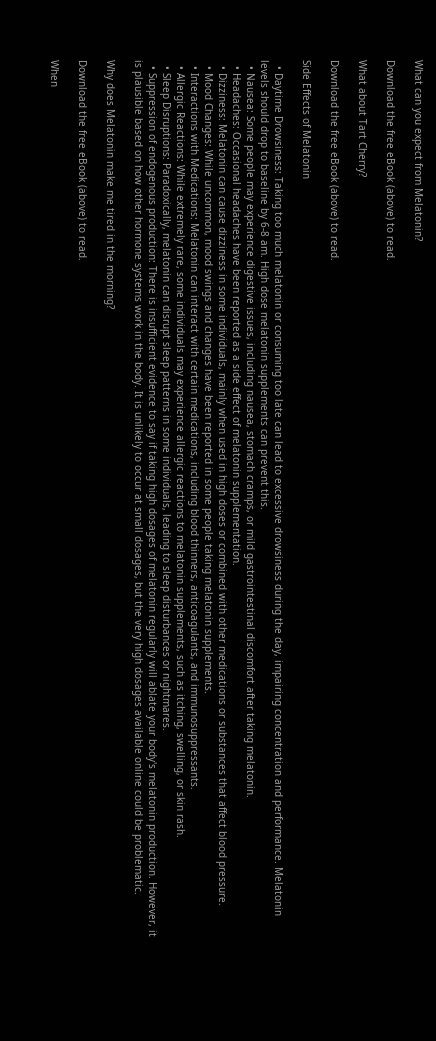What can you expect from Melatonin?

Download the free eBook (above) to read.

What about Tart Cherry?

Download the free eBook (above) to read.

Side Effects of Melatonin

  • Daytime Drowsiness: Taking too much melatonin or consuming too late can lead to excessive drowsiness during the day, impairing concentration and performance. Melatonin levels should drop to baseline by 6-8 am. High dose melatonin supplements can prevent this.
  • Nausea: Some people may experience digestive issues, including nausea, stomach cramps, or mild gastrointestinal discomfort after taking melatonin.
  • Headaches: Occasional headaches have been reported as a side effect of melatonin supplementation.
  • Dizziness: Melatonin can cause dizziness in some individuals, mainly when used in high doses or combined with other medications or substances that affect blood pressure.
  • Mood Changes: While uncommon, mood swings and changes have been reported in some people taking melatonin supplements.
  • Interactions with Medications: Melatonin can interact with certain medications, including blood thinners, anticoagulants, and immunosuppressants.
  • Allergic Reactions: While extremely rare, some individuals may experience allergic reactions to melatonin supplements, such as itching, swelling, or skin rash.
  • Sleep Disruptions: Paradoxically, melatonin can disrupt sleep patterns in some individuals, leading to sleep disturbances or nightmares.
  • Suppression of endogenous production: There is insufficient evidence to say if taking high dosages of melatonin regularly will ablate your body's melatonin production. However, it is plausible based on how other hormone systems work in the body. It is unlikely to occur at small dosages, but the very high dosages available online could be problematic.

Why does Melatonin make me tired in the morning?

Download the free eBook (above) to read.

When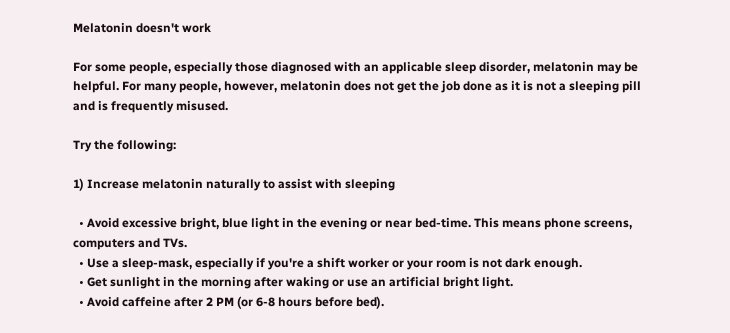Melatonin doesn't work

For some people, especially those diagnosed with an applicable sleep disorder, melatonin may be helpful. For many people, however, melatonin does not get the job done as it is not a sleeping pill and is frequently misused.

Try the following:

1) Increase melatonin naturally to assist with sleeping

  • Avoid excessive bright, blue light in the evening or near bed-time. This means phone screens, computers and TVs.
  • Use a sleep-mask, especially if you're a shift worker or your room is not dark enough.
  • Get sunlight in the morning after waking or use an artificial bright light.
  • Avoid caffeine after 2 PM (or 6-8 hours before bed).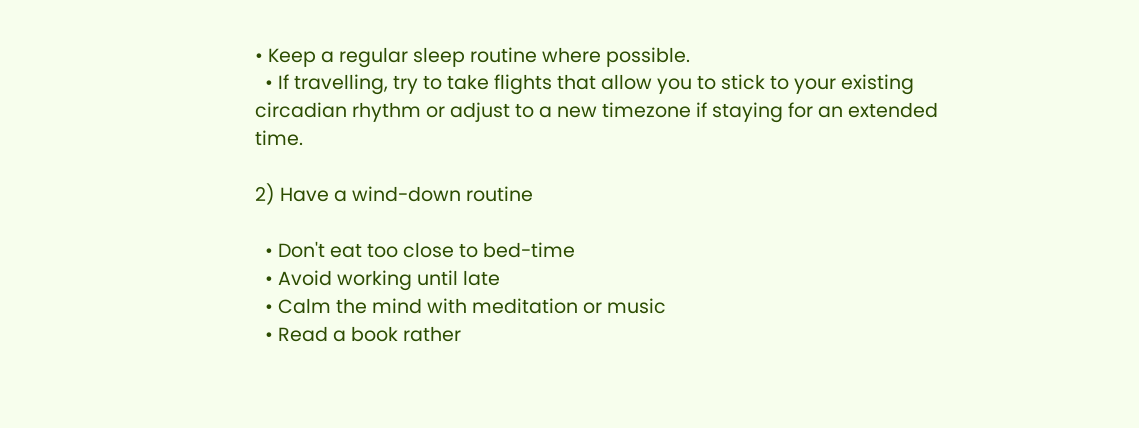• Keep a regular sleep routine where possible.
  • If travelling, try to take flights that allow you to stick to your existing circadian rhythm or adjust to a new timezone if staying for an extended time.

2) Have a wind-down routine

  • Don't eat too close to bed-time
  • Avoid working until late
  • Calm the mind with meditation or music
  • Read a book rather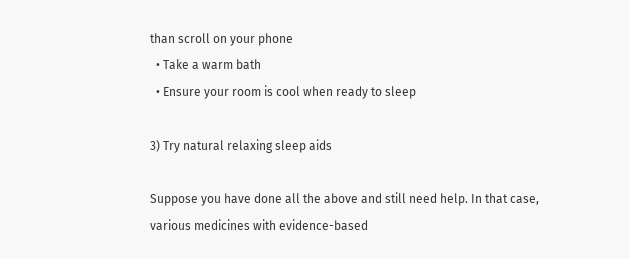than scroll on your phone
  • Take a warm bath
  • Ensure your room is cool when ready to sleep

3) Try natural relaxing sleep aids

Suppose you have done all the above and still need help. In that case, various medicines with evidence-based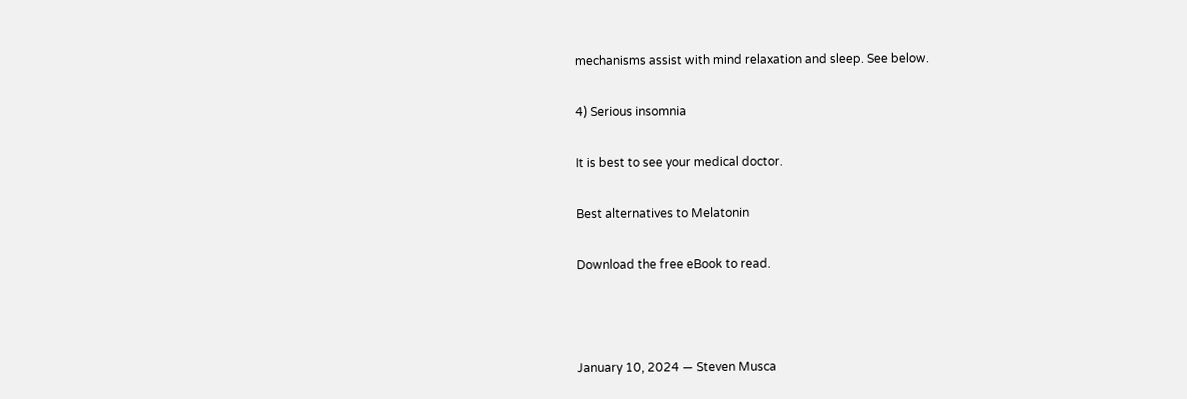mechanisms assist with mind relaxation and sleep. See below.

4) Serious insomnia

It is best to see your medical doctor.

Best alternatives to Melatonin

Download the free eBook to read.



January 10, 2024 — Steven Musca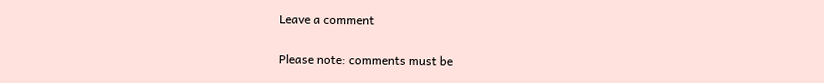Leave a comment

Please note: comments must be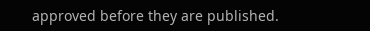approved before they are published.